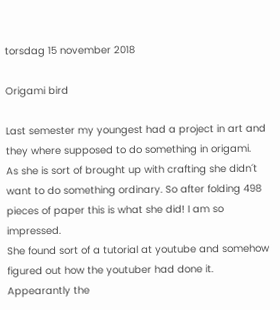torsdag 15 november 2018

Origami bird

Last semester my youngest had a project in art and they where supposed to do something in origami.
As she is sort of brought up with crafting she didn´t want to do something ordinary. So after folding 498 pieces of paper this is what she did! I am so impressed.
She found sort of a tutorial at youtube and somehow figured out how the youtuber had done it.
Appearantly the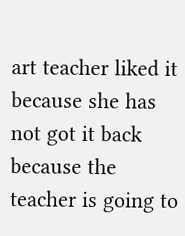art teacher liked it because she has not got it back because the teacher is going to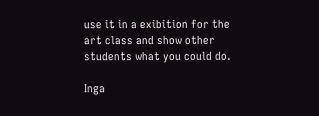use it in a exibition for the art class and show other students what you could do.

Inga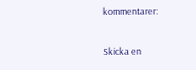kommentarer:

Skicka en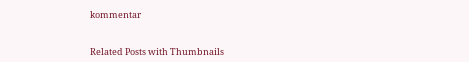kommentar


Related Posts with Thumbnails